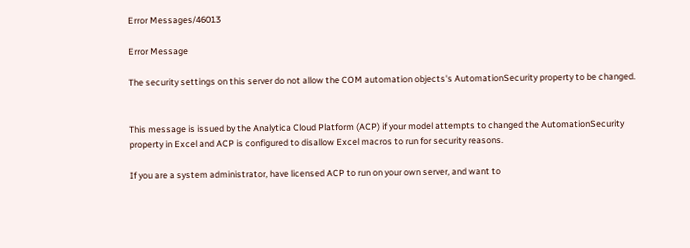Error Messages/46013

Error Message

The security settings on this server do not allow the COM automation objects's AutomationSecurity property to be changed.


This message is issued by the Analytica Cloud Platform (ACP) if your model attempts to changed the AutomationSecurity property in Excel and ACP is configured to disallow Excel macros to run for security reasons.

If you are a system administrator, have licensed ACP to run on your own server, and want to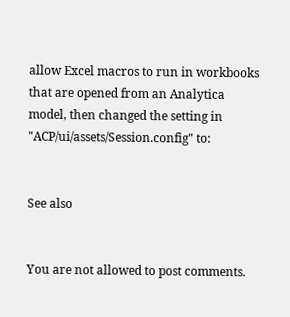allow Excel macros to run in workbooks that are opened from an Analytica model, then changed the setting in "ACP/ui/assets/Session.config" to:


See also


You are not allowed to post comments.